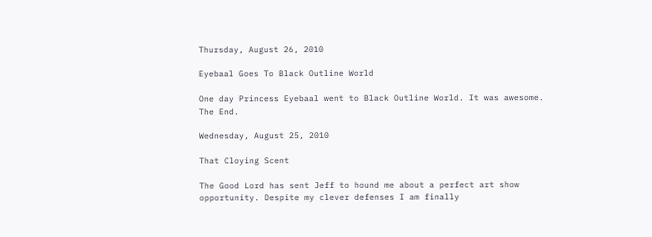Thursday, August 26, 2010

Eyebaal Goes To Black Outline World

One day Princess Eyebaal went to Black Outline World. It was awesome. The End.

Wednesday, August 25, 2010

That Cloying Scent

The Good Lord has sent Jeff to hound me about a perfect art show opportunity. Despite my clever defenses I am finally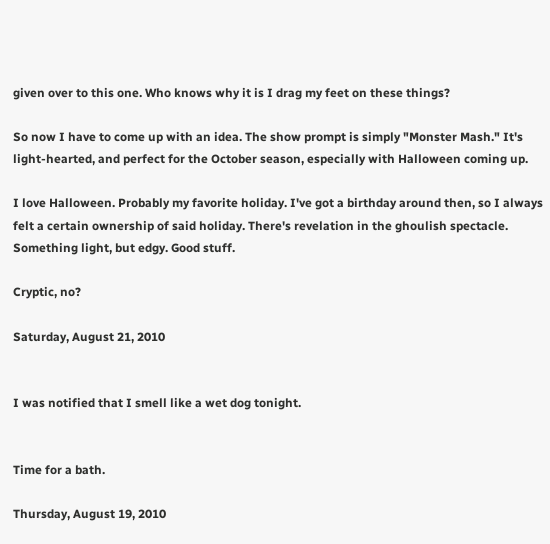given over to this one. Who knows why it is I drag my feet on these things?

So now I have to come up with an idea. The show prompt is simply "Monster Mash." It's light-hearted, and perfect for the October season, especially with Halloween coming up.

I love Halloween. Probably my favorite holiday. I've got a birthday around then, so I always felt a certain ownership of said holiday. There's revelation in the ghoulish spectacle. Something light, but edgy. Good stuff.

Cryptic, no?

Saturday, August 21, 2010


I was notified that I smell like a wet dog tonight.


Time for a bath.

Thursday, August 19, 2010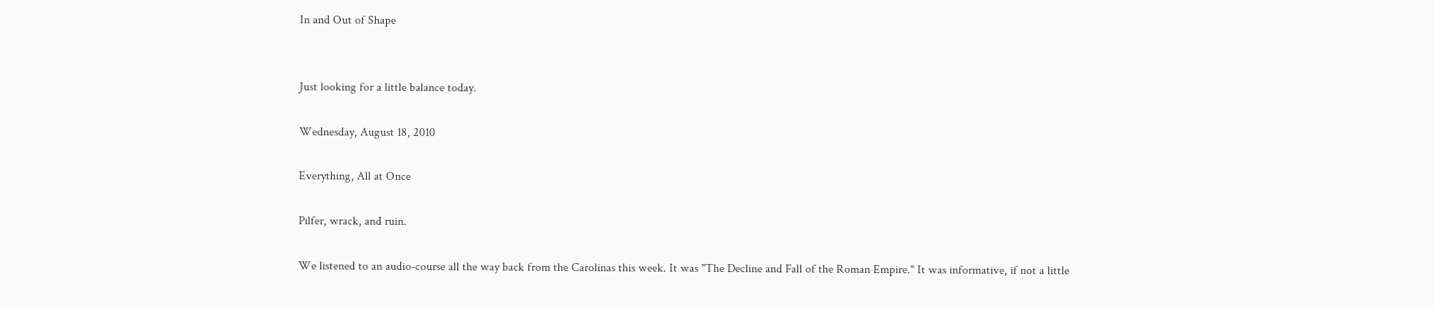In and Out of Shape


Just looking for a little balance today.

Wednesday, August 18, 2010

Everything, All at Once

Pilfer, wrack, and ruin.

We listened to an audio-course all the way back from the Carolinas this week. It was "The Decline and Fall of the Roman Empire." It was informative, if not a little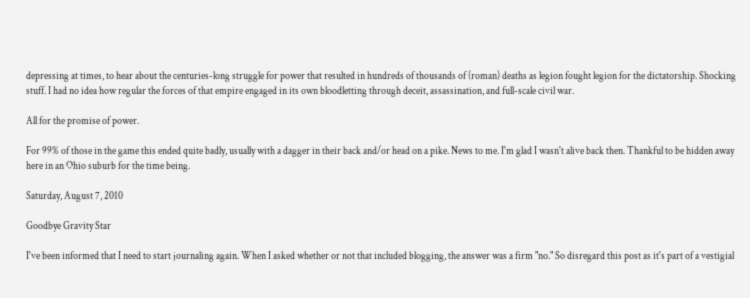depressing at times, to hear about the centuries-long struggle for power that resulted in hundreds of thousands of (roman) deaths as legion fought legion for the dictatorship. Shocking stuff. I had no idea how regular the forces of that empire engaged in its own bloodletting through deceit, assassination, and full-scale civil war.

All for the promise of power.

For 99% of those in the game this ended quite badly, usually with a dagger in their back and/or head on a pike. News to me. I'm glad I wasn't alive back then. Thankful to be hidden away here in an Ohio suburb for the time being.

Saturday, August 7, 2010

Goodbye Gravity Star

I've been informed that I need to start journaling again. When I asked whether or not that included blogging, the answer was a firm "no." So disregard this post as it's part of a vestigial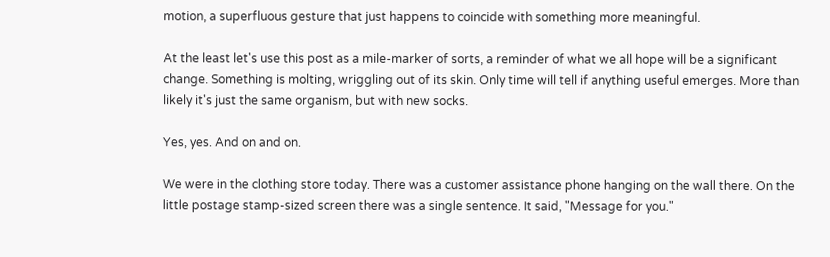motion, a superfluous gesture that just happens to coincide with something more meaningful.

At the least let's use this post as a mile-marker of sorts, a reminder of what we all hope will be a significant change. Something is molting, wriggling out of its skin. Only time will tell if anything useful emerges. More than likely it's just the same organism, but with new socks.

Yes, yes. And on and on.

We were in the clothing store today. There was a customer assistance phone hanging on the wall there. On the little postage stamp-sized screen there was a single sentence. It said, "Message for you."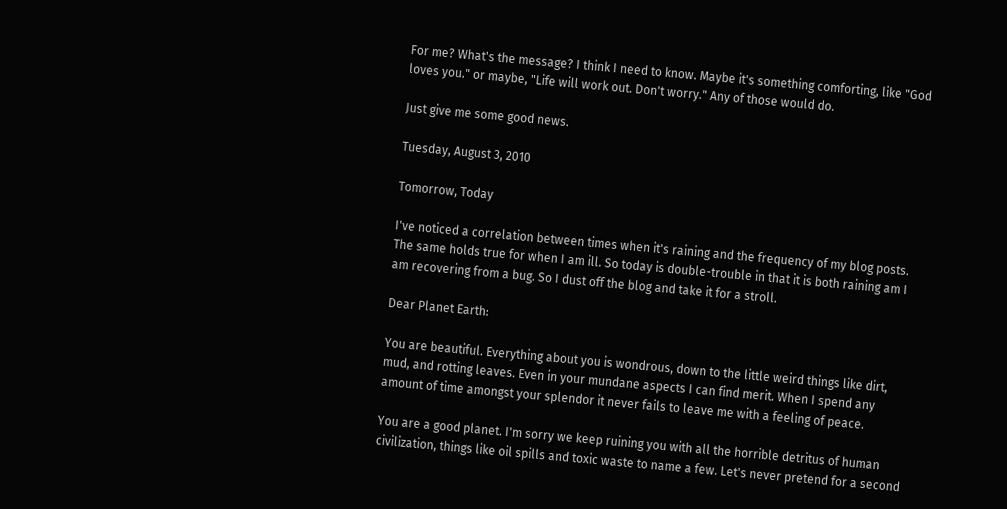For me? What's the message? I think I need to know. Maybe it's something comforting, like "God loves you." or maybe, "Life will work out. Don't worry." Any of those would do.

Just give me some good news.

Tuesday, August 3, 2010

Tomorrow, Today

I've noticed a correlation between times when it's raining and the frequency of my blog posts. The same holds true for when I am ill. So today is double-trouble in that it is both raining am I am recovering from a bug. So I dust off the blog and take it for a stroll.

Dear Planet Earth:

You are beautiful. Everything about you is wondrous, down to the little weird things like dirt, mud, and rotting leaves. Even in your mundane aspects I can find merit. When I spend any amount of time amongst your splendor it never fails to leave me with a feeling of peace.

You are a good planet. I'm sorry we keep ruining you with all the horrible detritus of human civilization, things like oil spills and toxic waste to name a few. Let's never pretend for a second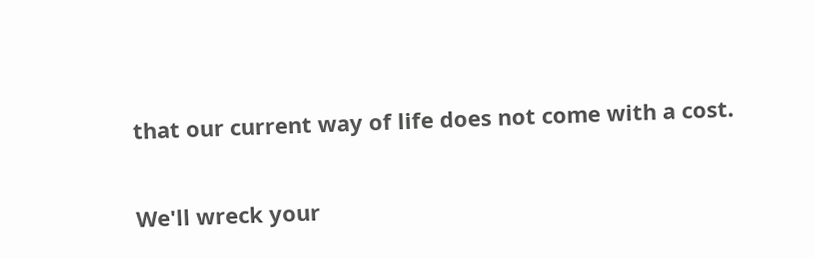that our current way of life does not come with a cost.

We'll wreck your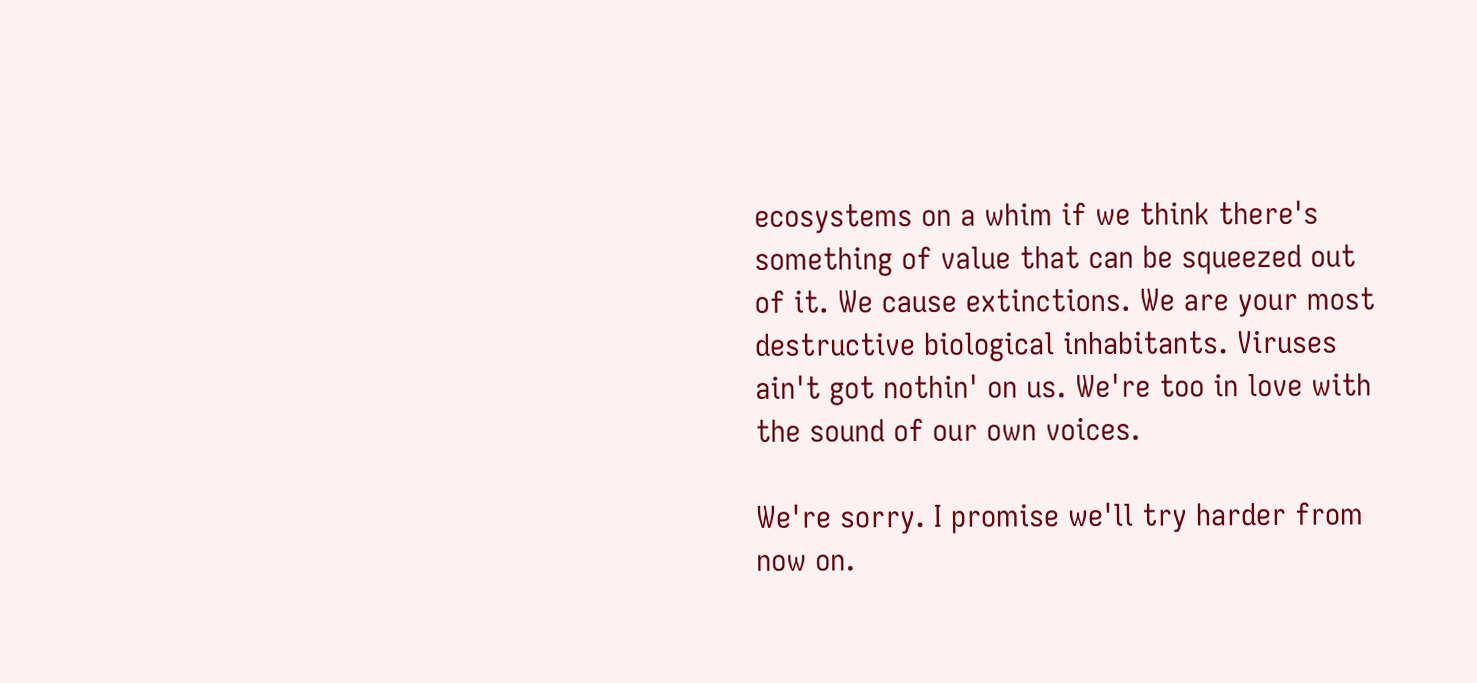ecosystems on a whim if we think there's something of value that can be squeezed out of it. We cause extinctions. We are your most destructive biological inhabitants. Viruses ain't got nothin' on us. We're too in love with the sound of our own voices.

We're sorry. I promise we'll try harder from now on.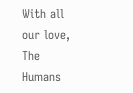With all our love,
The Humans